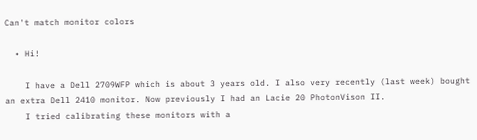Can't match monitor colors

  • Hi!

    I have a Dell 2709WFP which is about 3 years old. I also very recently (last week) bought an extra Dell 2410 monitor. Now previously I had an Lacie 20 PhotonVison II.
    I tried calibrating these monitors with a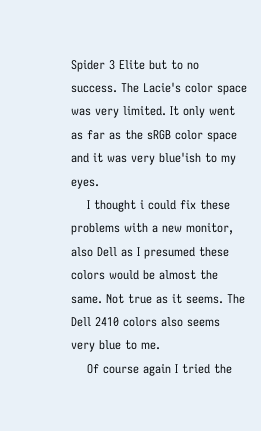Spider 3 Elite but to no success. The Lacie's color space was very limited. It only went as far as the sRGB color space and it was very blue'ish to my eyes.
    I thought i could fix these problems with a new monitor, also Dell as I presumed these colors would be almost the same. Not true as it seems. The Dell 2410 colors also seems very blue to me.
    Of course again I tried the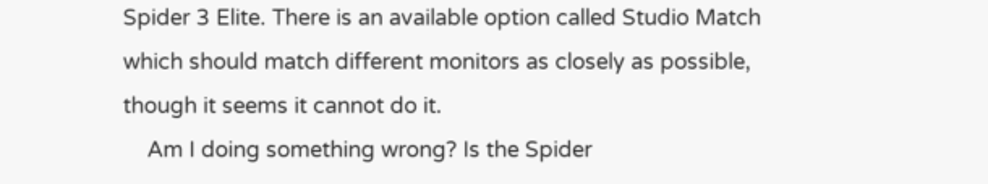Spider 3 Elite. There is an available option called Studio Match which should match different monitors as closely as possible, though it seems it cannot do it.
    Am I doing something wrong? Is the Spider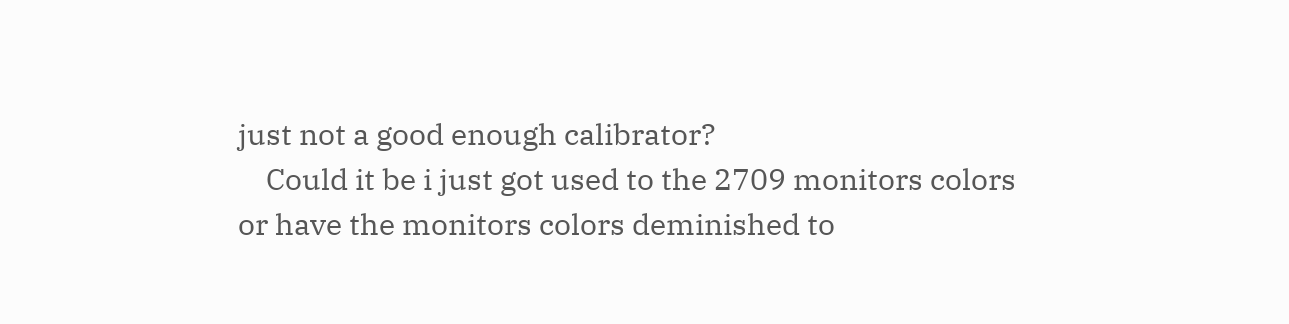just not a good enough calibrator?
    Could it be i just got used to the 2709 monitors colors or have the monitors colors deminished to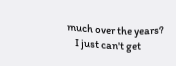much over the years?
    I just can't get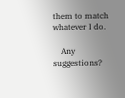them to match whatever I do.

    Any suggestions?